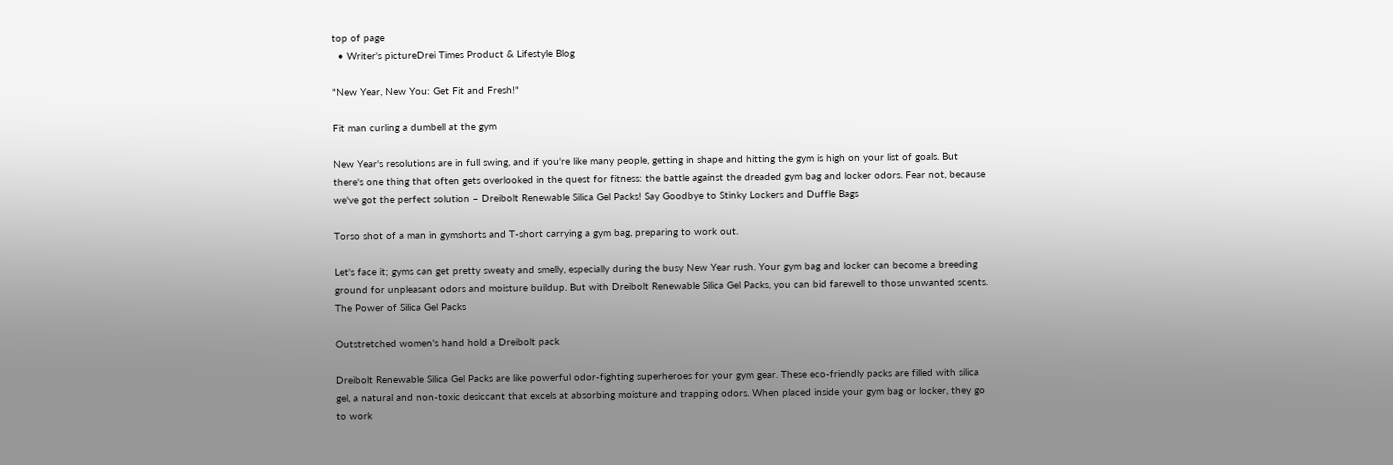top of page
  • Writer's pictureDrei Times Product & Lifestyle Blog

"New Year, New You: Get Fit and Fresh!"

Fit man curling a dumbell at the gym

New Year's resolutions are in full swing, and if you're like many people, getting in shape and hitting the gym is high on your list of goals. But there's one thing that often gets overlooked in the quest for fitness: the battle against the dreaded gym bag and locker odors. Fear not, because we've got the perfect solution – Dreibolt Renewable Silica Gel Packs! Say Goodbye to Stinky Lockers and Duffle Bags

Torso shot of a man in gymshorts and T-short carrying a gym bag, preparing to work out.

Let's face it; gyms can get pretty sweaty and smelly, especially during the busy New Year rush. Your gym bag and locker can become a breeding ground for unpleasant odors and moisture buildup. But with Dreibolt Renewable Silica Gel Packs, you can bid farewell to those unwanted scents. The Power of Silica Gel Packs

Outstretched women's hand hold a Dreibolt pack

Dreibolt Renewable Silica Gel Packs are like powerful odor-fighting superheroes for your gym gear. These eco-friendly packs are filled with silica gel, a natural and non-toxic desiccant that excels at absorbing moisture and trapping odors. When placed inside your gym bag or locker, they go to work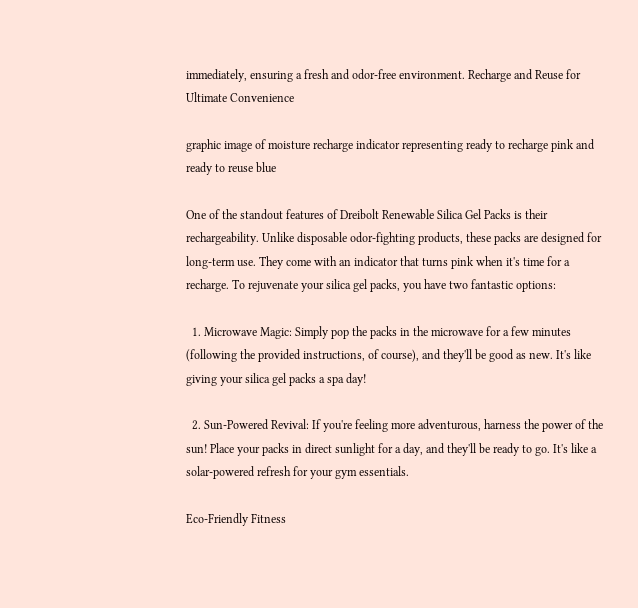immediately, ensuring a fresh and odor-free environment. Recharge and Reuse for Ultimate Convenience

graphic image of moisture recharge indicator representing ready to recharge pink and ready to reuse blue

One of the standout features of Dreibolt Renewable Silica Gel Packs is their rechargeability. Unlike disposable odor-fighting products, these packs are designed for long-term use. They come with an indicator that turns pink when it's time for a recharge. To rejuvenate your silica gel packs, you have two fantastic options:

  1. Microwave Magic: Simply pop the packs in the microwave for a few minutes (following the provided instructions, of course), and they'll be good as new. It's like giving your silica gel packs a spa day!

  2. Sun-Powered Revival: If you're feeling more adventurous, harness the power of the sun! Place your packs in direct sunlight for a day, and they'll be ready to go. It's like a solar-powered refresh for your gym essentials.

Eco-Friendly Fitness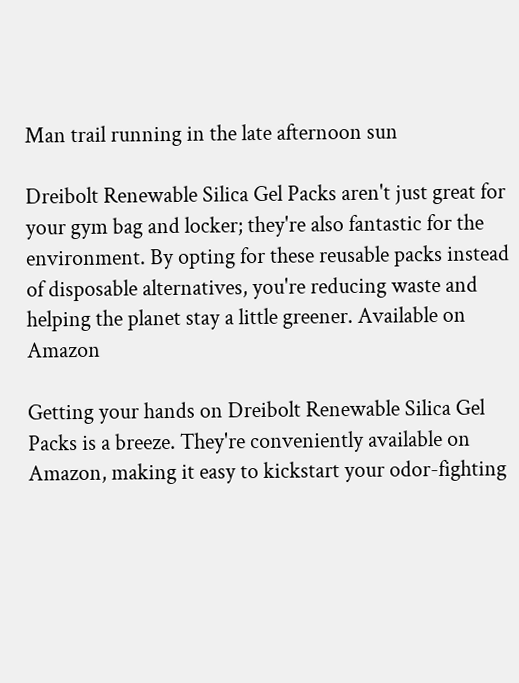Man trail running in the late afternoon sun

Dreibolt Renewable Silica Gel Packs aren't just great for your gym bag and locker; they're also fantastic for the environment. By opting for these reusable packs instead of disposable alternatives, you're reducing waste and helping the planet stay a little greener. Available on Amazon

Getting your hands on Dreibolt Renewable Silica Gel Packs is a breeze. They're conveniently available on Amazon, making it easy to kickstart your odor-fighting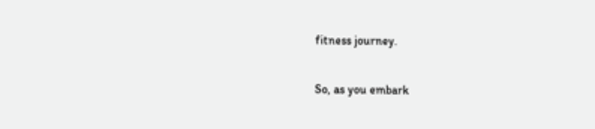fitness journey.

So, as you embark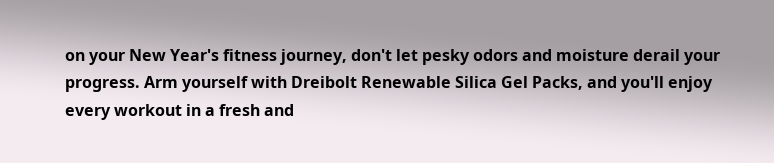on your New Year's fitness journey, don't let pesky odors and moisture derail your progress. Arm yourself with Dreibolt Renewable Silica Gel Packs, and you'll enjoy every workout in a fresh and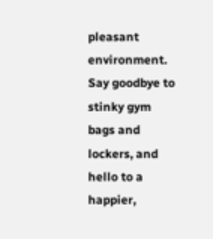pleasant environment. Say goodbye to stinky gym bags and lockers, and hello to a happier,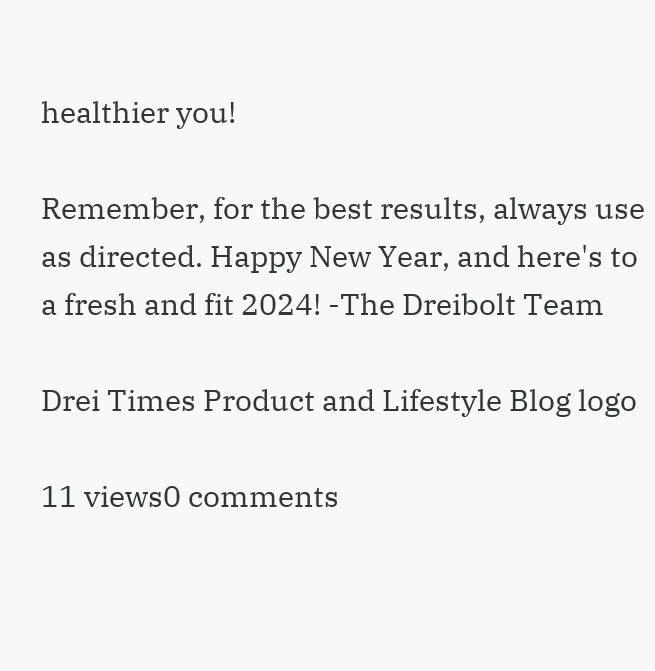healthier you!

Remember, for the best results, always use as directed. Happy New Year, and here's to a fresh and fit 2024! -The Dreibolt Team

Drei Times Product and Lifestyle Blog logo

11 views0 comments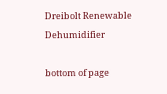Dreibolt Renewable Dehumidifier

bottom of page